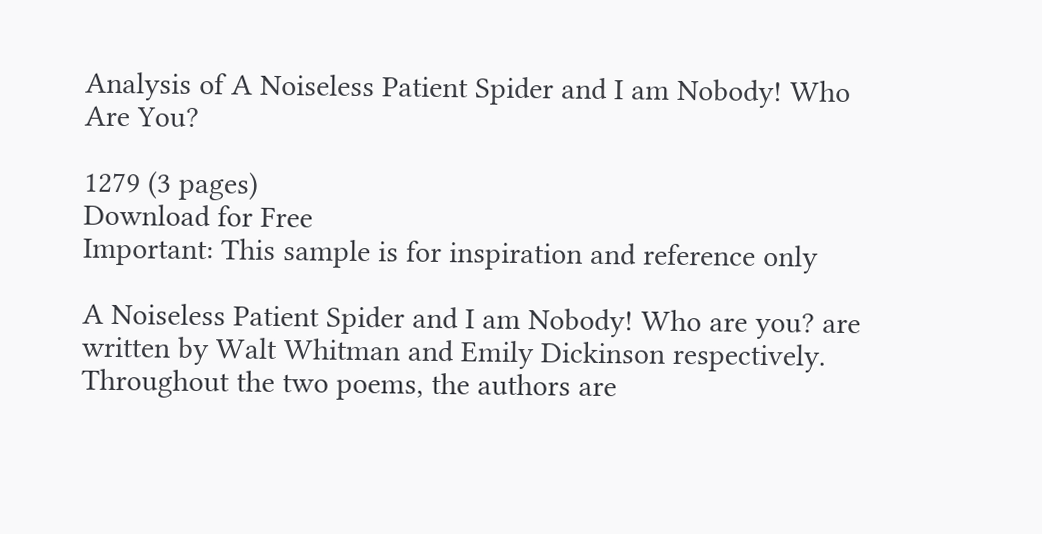Analysis of A Noiseless Patient Spider and I am Nobody! Who Are You?

1279 (3 pages)
Download for Free
Important: This sample is for inspiration and reference only

A Noiseless Patient Spider and I am Nobody! Who are you? are written by Walt Whitman and Emily Dickinson respectively. Throughout the two poems, the authors are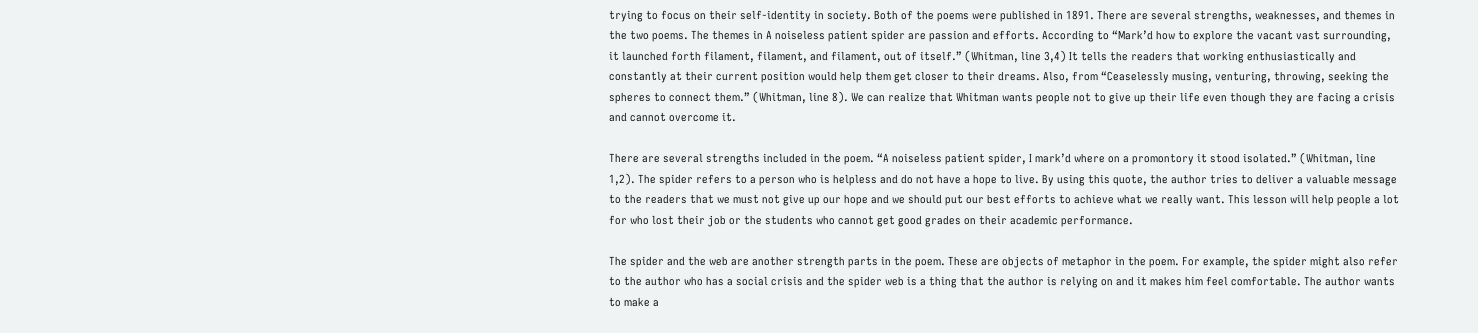trying to focus on their self-identity in society. Both of the poems were published in 1891. There are several strengths, weaknesses, and themes in the two poems. The themes in A noiseless patient spider are passion and efforts. According to “Mark’d how to explore the vacant vast surrounding, it launched forth filament, filament, and filament, out of itself.” (Whitman, line 3,4) It tells the readers that working enthusiastically and constantly at their current position would help them get closer to their dreams. Also, from “Ceaselessly musing, venturing, throwing, seeking the spheres to connect them.” (Whitman, line 8). We can realize that Whitman wants people not to give up their life even though they are facing a crisis and cannot overcome it.

There are several strengths included in the poem. “A noiseless patient spider, I mark’d where on a promontory it stood isolated.” (Whitman, line 1,2). The spider refers to a person who is helpless and do not have a hope to live. By using this quote, the author tries to deliver a valuable message to the readers that we must not give up our hope and we should put our best efforts to achieve what we really want. This lesson will help people a lot for who lost their job or the students who cannot get good grades on their academic performance.

The spider and the web are another strength parts in the poem. These are objects of metaphor in the poem. For example, the spider might also refer to the author who has a social crisis and the spider web is a thing that the author is relying on and it makes him feel comfortable. The author wants to make a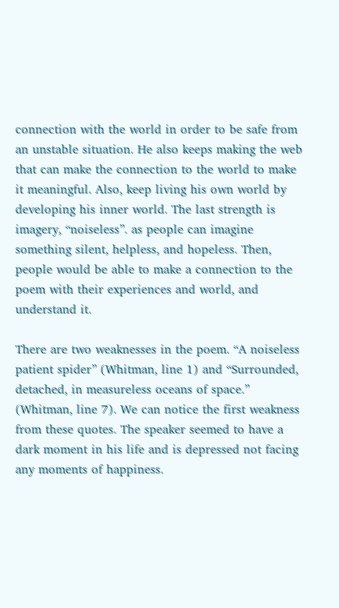connection with the world in order to be safe from an unstable situation. He also keeps making the web that can make the connection to the world to make it meaningful. Also, keep living his own world by developing his inner world. The last strength is imagery, “noiseless”. as people can imagine something silent, helpless, and hopeless. Then, people would be able to make a connection to the poem with their experiences and world, and understand it.

There are two weaknesses in the poem. “A noiseless patient spider” (Whitman, line 1) and “Surrounded, detached, in measureless oceans of space.” (Whitman, line 7). We can notice the first weakness from these quotes. The speaker seemed to have a dark moment in his life and is depressed not facing any moments of happiness.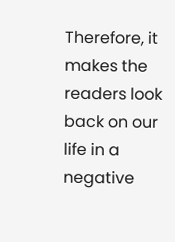Therefore, it makes the readers look back on our life in a negative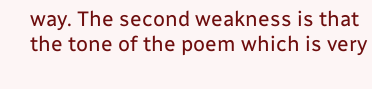way. The second weakness is that the tone of the poem which is very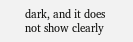dark, and it does not show clearly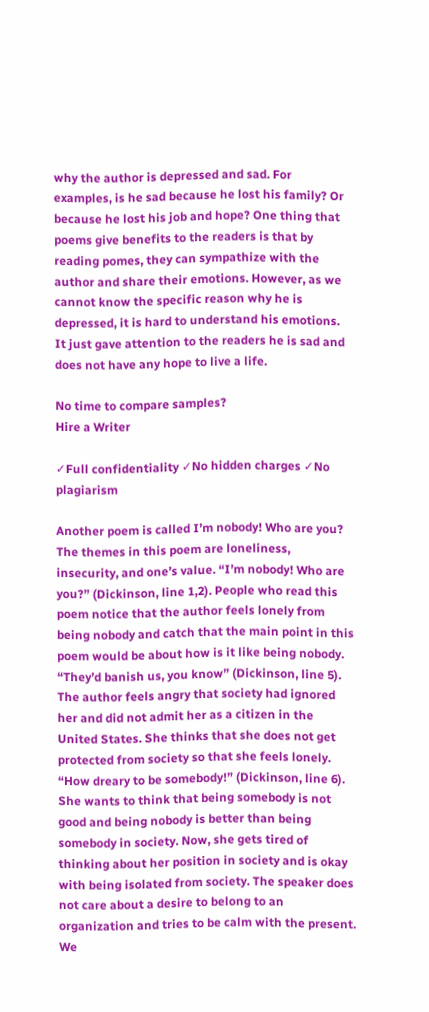why the author is depressed and sad. For examples, is he sad because he lost his family? Or because he lost his job and hope? One thing that poems give benefits to the readers is that by reading pomes, they can sympathize with the author and share their emotions. However, as we cannot know the specific reason why he is depressed, it is hard to understand his emotions. It just gave attention to the readers he is sad and does not have any hope to live a life.

No time to compare samples?
Hire a Writer

✓Full confidentiality ✓No hidden charges ✓No plagiarism

Another poem is called I’m nobody! Who are you? The themes in this poem are loneliness, insecurity, and one’s value. “I’m nobody! Who are you?” (Dickinson, line 1,2). People who read this poem notice that the author feels lonely from being nobody and catch that the main point in this poem would be about how is it like being nobody. “They’d banish us, you know” (Dickinson, line 5). The author feels angry that society had ignored her and did not admit her as a citizen in the United States. She thinks that she does not get protected from society so that she feels lonely. “How dreary to be somebody!” (Dickinson, line 6). She wants to think that being somebody is not good and being nobody is better than being somebody in society. Now, she gets tired of thinking about her position in society and is okay with being isolated from society. The speaker does not care about a desire to belong to an organization and tries to be calm with the present. We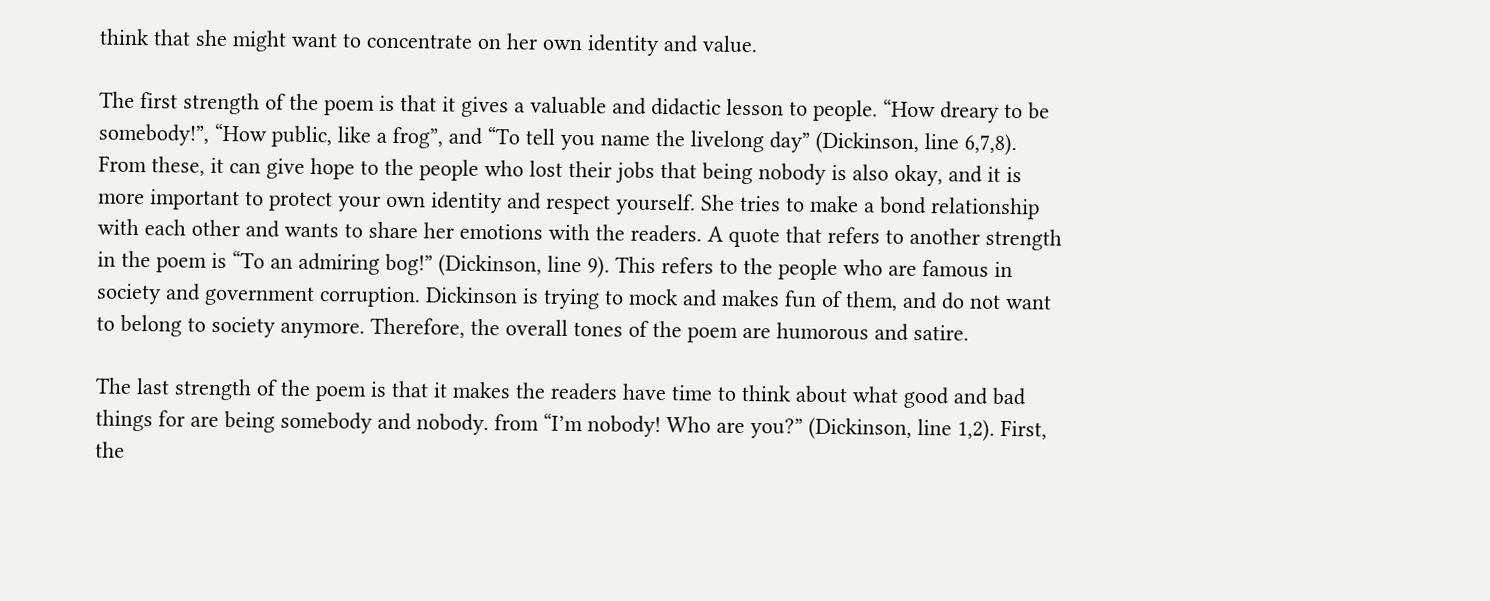think that she might want to concentrate on her own identity and value.

The first strength of the poem is that it gives a valuable and didactic lesson to people. “How dreary to be somebody!”, “How public, like a frog”, and “To tell you name the livelong day” (Dickinson, line 6,7,8). From these, it can give hope to the people who lost their jobs that being nobody is also okay, and it is more important to protect your own identity and respect yourself. She tries to make a bond relationship with each other and wants to share her emotions with the readers. A quote that refers to another strength in the poem is “To an admiring bog!” (Dickinson, line 9). This refers to the people who are famous in society and government corruption. Dickinson is trying to mock and makes fun of them, and do not want to belong to society anymore. Therefore, the overall tones of the poem are humorous and satire.

The last strength of the poem is that it makes the readers have time to think about what good and bad things for are being somebody and nobody. from “I’m nobody! Who are you?” (Dickinson, line 1,2). First, the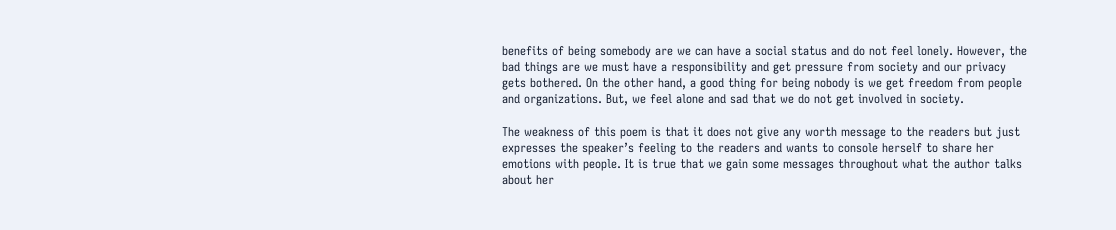benefits of being somebody are we can have a social status and do not feel lonely. However, the bad things are we must have a responsibility and get pressure from society and our privacy gets bothered. On the other hand, a good thing for being nobody is we get freedom from people and organizations. But, we feel alone and sad that we do not get involved in society.

The weakness of this poem is that it does not give any worth message to the readers but just expresses the speaker’s feeling to the readers and wants to console herself to share her emotions with people. It is true that we gain some messages throughout what the author talks about her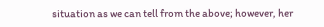situation as we can tell from the above; however, her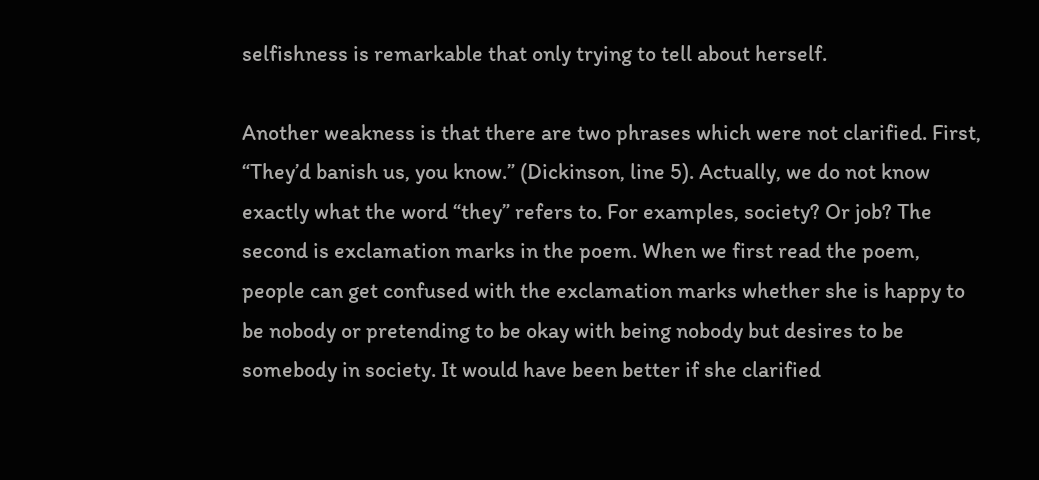selfishness is remarkable that only trying to tell about herself.

Another weakness is that there are two phrases which were not clarified. First, “They’d banish us, you know.” (Dickinson, line 5). Actually, we do not know exactly what the word “they” refers to. For examples, society? Or job? The second is exclamation marks in the poem. When we first read the poem, people can get confused with the exclamation marks whether she is happy to be nobody or pretending to be okay with being nobody but desires to be somebody in society. It would have been better if she clarified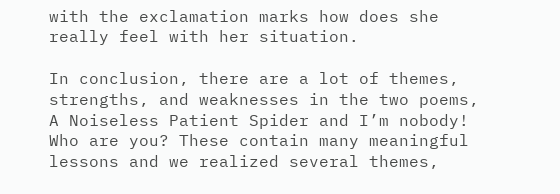with the exclamation marks how does she really feel with her situation.

In conclusion, there are a lot of themes, strengths, and weaknesses in the two poems, A Noiseless Patient Spider and I’m nobody! Who are you? These contain many meaningful lessons and we realized several themes,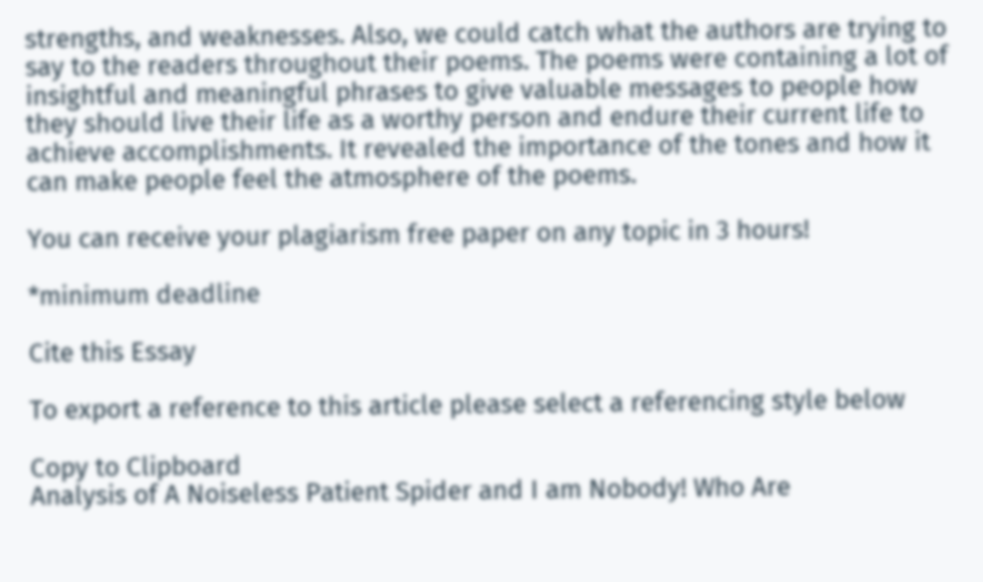strengths, and weaknesses. Also, we could catch what the authors are trying to say to the readers throughout their poems. The poems were containing a lot of insightful and meaningful phrases to give valuable messages to people how they should live their life as a worthy person and endure their current life to achieve accomplishments. It revealed the importance of the tones and how it can make people feel the atmosphere of the poems.

You can receive your plagiarism free paper on any topic in 3 hours!

*minimum deadline

Cite this Essay

To export a reference to this article please select a referencing style below

Copy to Clipboard
Analysis of A Noiseless Patient Spider and I am Nobody! Who Are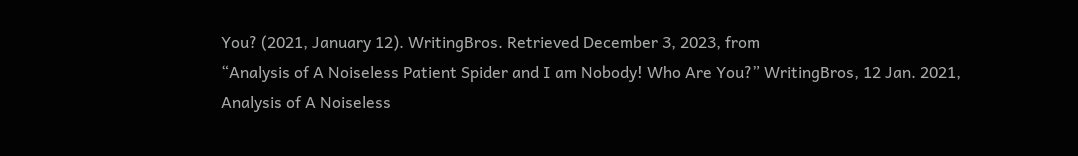You? (2021, January 12). WritingBros. Retrieved December 3, 2023, from
“Analysis of A Noiseless Patient Spider and I am Nobody! Who Are You?” WritingBros, 12 Jan. 2021,
Analysis of A Noiseless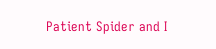Patient Spider and I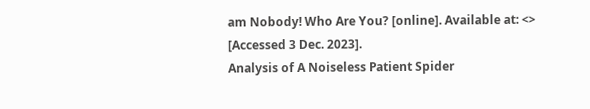am Nobody! Who Are You? [online]. Available at: <> [Accessed 3 Dec. 2023].
Analysis of A Noiseless Patient Spider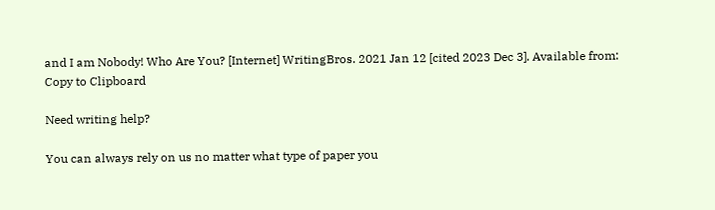and I am Nobody! Who Are You? [Internet] WritingBros. 2021 Jan 12 [cited 2023 Dec 3]. Available from:
Copy to Clipboard

Need writing help?

You can always rely on us no matter what type of paper you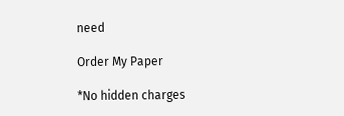need

Order My Paper

*No hidden charges